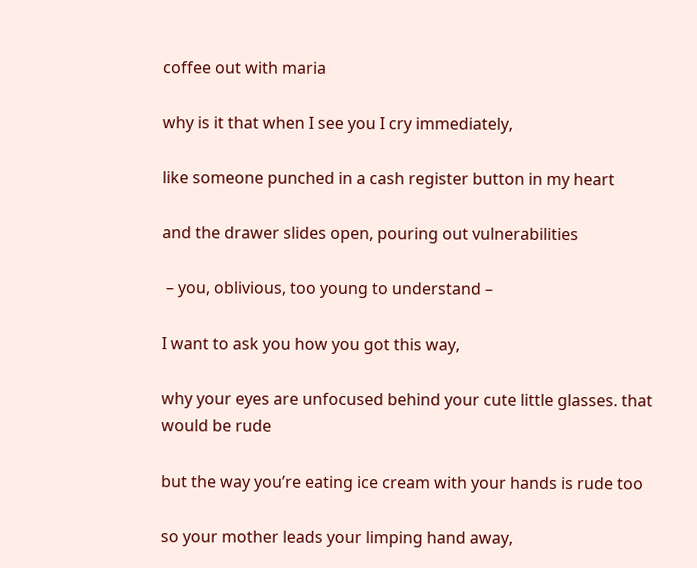coffee out with maria

why is it that when I see you I cry immediately,

like someone punched in a cash register button in my heart

and the drawer slides open, pouring out vulnerabilities

 – you, oblivious, too young to understand –

I want to ask you how you got this way,

why your eyes are unfocused behind your cute little glasses. that would be rude

but the way you’re eating ice cream with your hands is rude too

so your mother leads your limping hand away,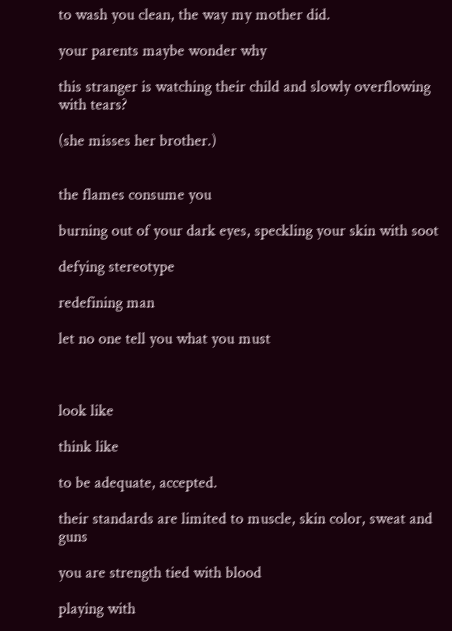to wash you clean, the way my mother did.

your parents maybe wonder why

this stranger is watching their child and slowly overflowing with tears?

(she misses her brother.)


the flames consume you

burning out of your dark eyes, speckling your skin with soot

defying stereotype

redefining man

let no one tell you what you must



look like

think like

to be adequate, accepted.

their standards are limited to muscle, skin color, sweat and guns

you are strength tied with blood

playing with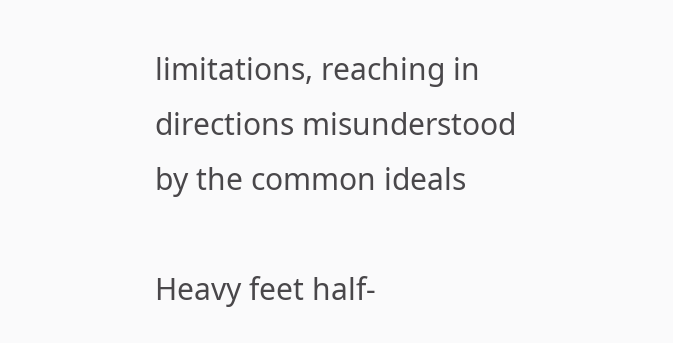limitations, reaching in directions misunderstood by the common ideals

Heavy feet half-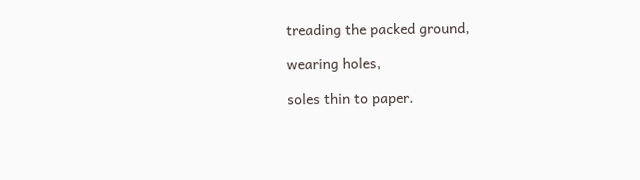treading the packed ground,

wearing holes,

soles thin to paper.